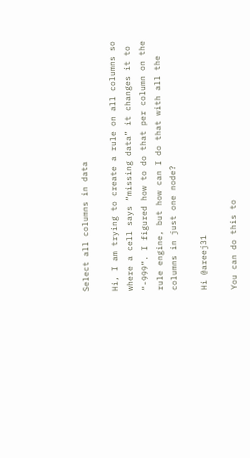Select all columns in data

Hi, I am trying to create a rule on all columns so where a cell says “missing data” it changes it to “-999”. I figured how to do that per column on the rule engine, but how can I do that with all the columns in just one node?

Hi @areej31

You can do this to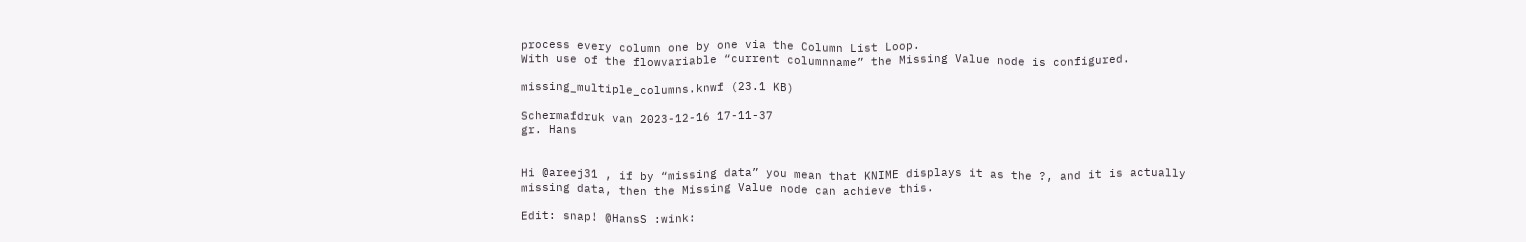process every column one by one via the Column List Loop.
With use of the flowvariable “current columnname” the Missing Value node is configured.

missing_multiple_columns.knwf (23.1 KB)

Schermafdruk van 2023-12-16 17-11-37
gr. Hans


Hi @areej31 , if by “missing data” you mean that KNIME displays it as the ?, and it is actually missing data, then the Missing Value node can achieve this.

Edit: snap! @HansS :wink: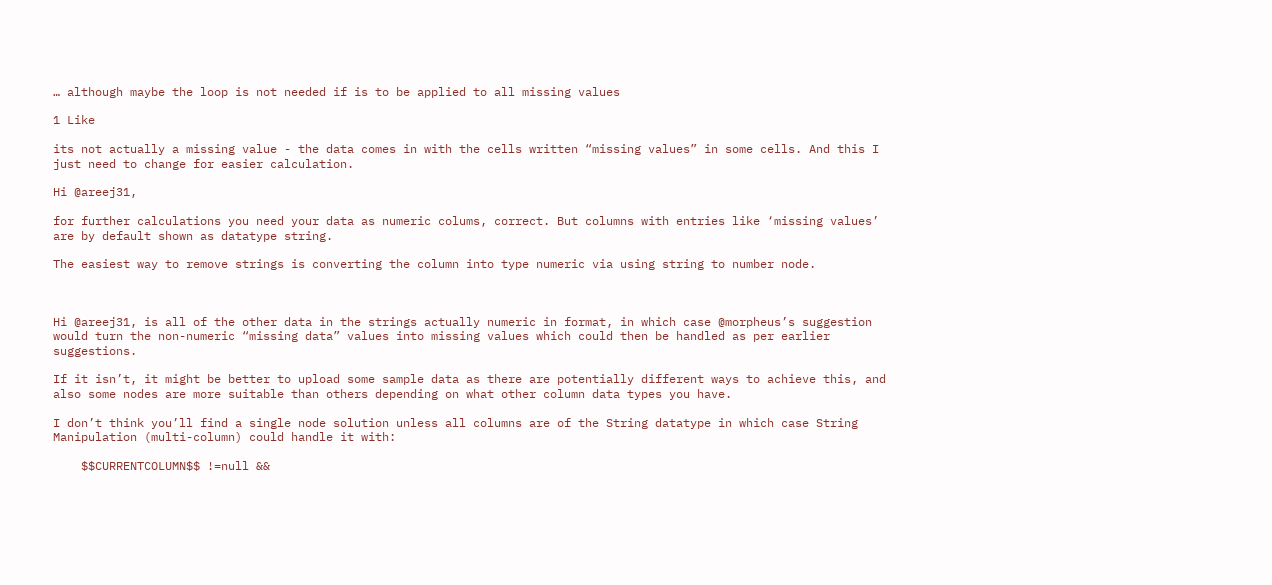… although maybe the loop is not needed if is to be applied to all missing values

1 Like

its not actually a missing value - the data comes in with the cells written “missing values” in some cells. And this I just need to change for easier calculation.

Hi @areej31,

for further calculations you need your data as numeric colums, correct. But columns with entries like ‘missing values’ are by default shown as datatype string.

The easiest way to remove strings is converting the column into type numeric via using string to number node.



Hi @areej31, is all of the other data in the strings actually numeric in format, in which case @morpheus’s suggestion would turn the non-numeric “missing data” values into missing values which could then be handled as per earlier suggestions.

If it isn’t, it might be better to upload some sample data as there are potentially different ways to achieve this, and also some nodes are more suitable than others depending on what other column data types you have.

I don’t think you’ll find a single node solution unless all columns are of the String datatype in which case String Manipulation (multi-column) could handle it with:

    $$CURRENTCOLUMN$$ !=null &&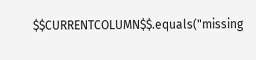$$CURRENTCOLUMN$$.equals("missing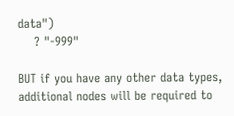data")
    ? "-999"

BUT if you have any other data types, additional nodes will be required to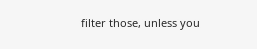filter those, unless you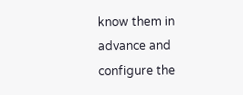know them in advance and configure the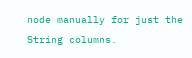node manually for just the String columns.